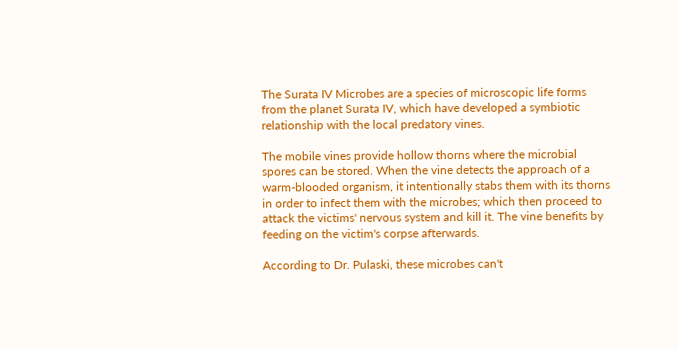The Surata IV Microbes are a species of microscopic life forms from the planet Surata IV, which have developed a symbiotic relationship with the local predatory vines.

The mobile vines provide hollow thorns where the microbial spores can be stored. When the vine detects the approach of a warm-blooded organism, it intentionally stabs them with its thorns in order to infect them with the microbes; which then proceed to attack the victims' nervous system and kill it. The vine benefits by feeding on the victim's corpse afterwards.

According to Dr. Pulaski, these microbes can't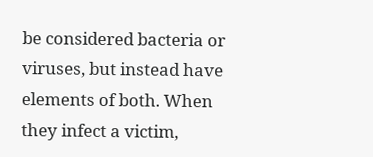be considered bacteria or viruses, but instead have elements of both. When they infect a victim,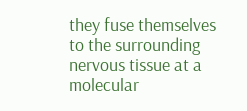they fuse themselves to the surrounding nervous tissue at a molecular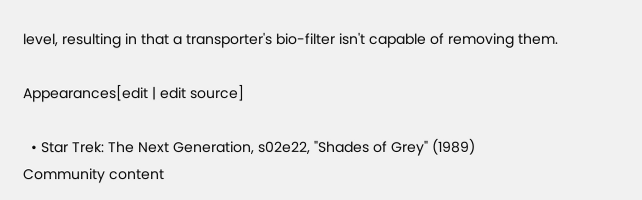level, resulting in that a transporter's bio-filter isn't capable of removing them.

Appearances[edit | edit source]

  • Star Trek: The Next Generation, s02e22, "Shades of Grey" (1989)
Community content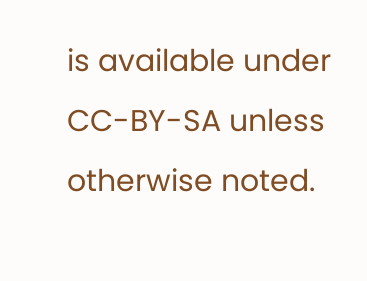is available under CC-BY-SA unless otherwise noted.